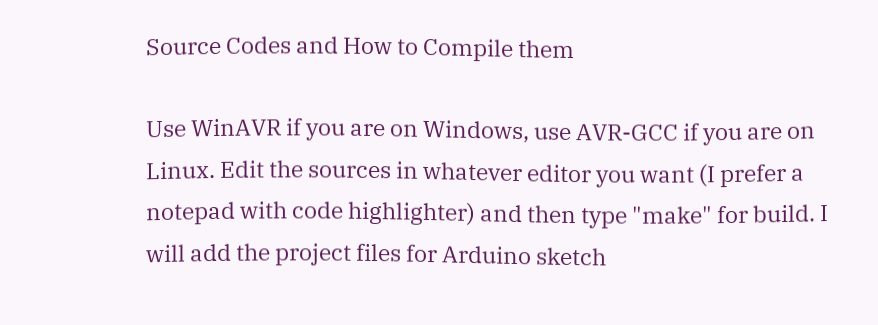Source Codes and How to Compile them

Use WinAVR if you are on Windows, use AVR-GCC if you are on Linux. Edit the sources in whatever editor you want (I prefer a notepad with code highlighter) and then type "make" for build. I will add the project files for Arduino sketch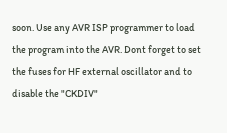soon. Use any AVR ISP programmer to load the program into the AVR. Dont forget to set the fuses for HF external oscillator and to disable the "CKDIV"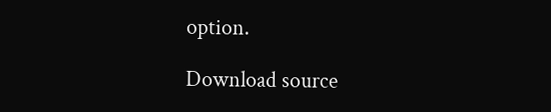option.

Download source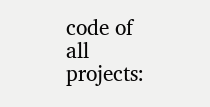code of all projects: